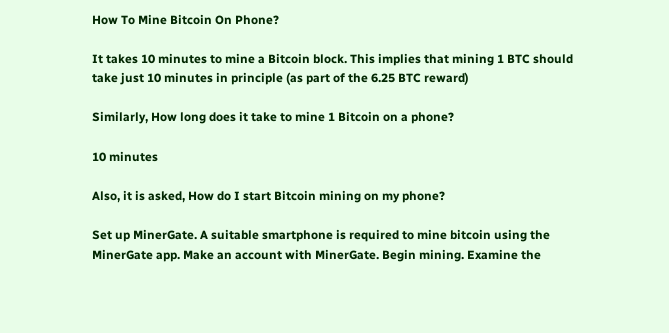How To Mine Bitcoin On Phone?

It takes 10 minutes to mine a Bitcoin block. This implies that mining 1 BTC should take just 10 minutes in principle (as part of the 6.25 BTC reward)

Similarly, How long does it take to mine 1 Bitcoin on a phone?

10 minutes

Also, it is asked, How do I start Bitcoin mining on my phone?

Set up MinerGate. A suitable smartphone is required to mine bitcoin using the MinerGate app. Make an account with MinerGate. Begin mining. Examine the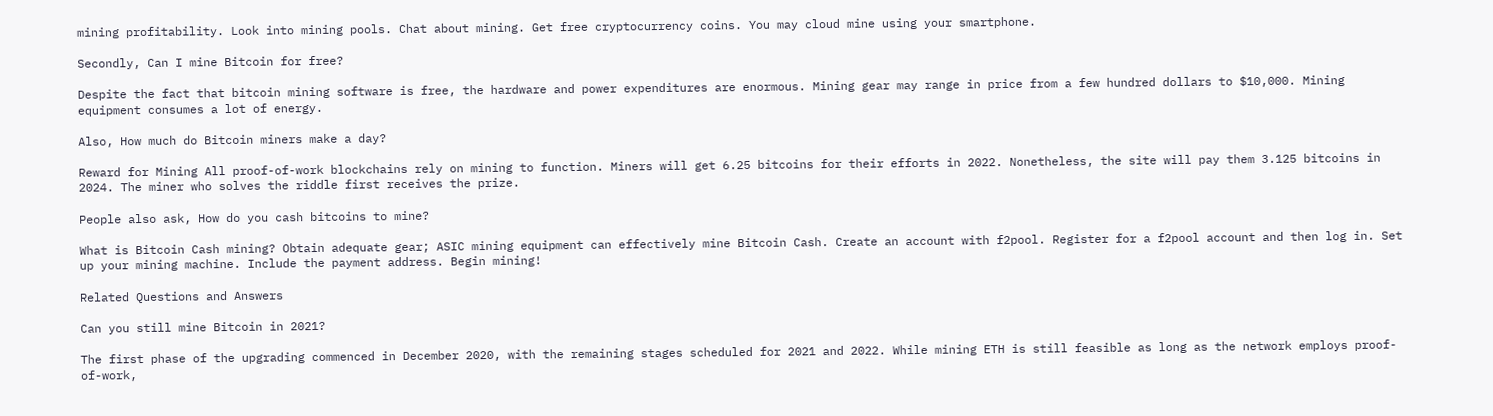mining profitability. Look into mining pools. Chat about mining. Get free cryptocurrency coins. You may cloud mine using your smartphone.

Secondly, Can I mine Bitcoin for free?

Despite the fact that bitcoin mining software is free, the hardware and power expenditures are enormous. Mining gear may range in price from a few hundred dollars to $10,000. Mining equipment consumes a lot of energy.

Also, How much do Bitcoin miners make a day?

Reward for Mining All proof-of-work blockchains rely on mining to function. Miners will get 6.25 bitcoins for their efforts in 2022. Nonetheless, the site will pay them 3.125 bitcoins in 2024. The miner who solves the riddle first receives the prize.

People also ask, How do you cash bitcoins to mine?

What is Bitcoin Cash mining? Obtain adequate gear; ASIC mining equipment can effectively mine Bitcoin Cash. Create an account with f2pool. Register for a f2pool account and then log in. Set up your mining machine. Include the payment address. Begin mining!

Related Questions and Answers

Can you still mine Bitcoin in 2021?

The first phase of the upgrading commenced in December 2020, with the remaining stages scheduled for 2021 and 2022. While mining ETH is still feasible as long as the network employs proof-of-work,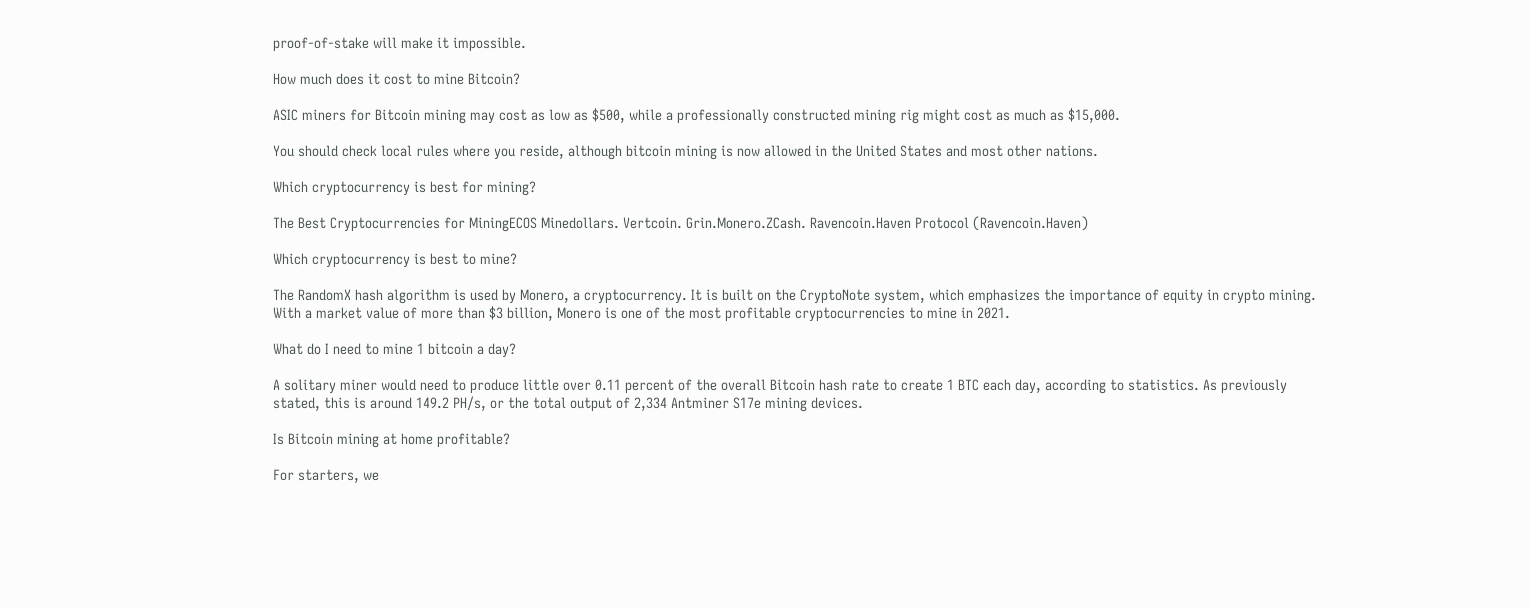proof-of-stake will make it impossible.

How much does it cost to mine Bitcoin?

ASIC miners for Bitcoin mining may cost as low as $500, while a professionally constructed mining rig might cost as much as $15,000.

You should check local rules where you reside, although bitcoin mining is now allowed in the United States and most other nations.

Which cryptocurrency is best for mining?

The Best Cryptocurrencies for MiningECOS Minedollars. Vertcoin. Grin.Monero.ZCash. Ravencoin.Haven Protocol (Ravencoin.Haven)

Which cryptocurrency is best to mine?

The RandomX hash algorithm is used by Monero, a cryptocurrency. It is built on the CryptoNote system, which emphasizes the importance of equity in crypto mining. With a market value of more than $3 billion, Monero is one of the most profitable cryptocurrencies to mine in 2021.

What do I need to mine 1 bitcoin a day?

A solitary miner would need to produce little over 0.11 percent of the overall Bitcoin hash rate to create 1 BTC each day, according to statistics. As previously stated, this is around 149.2 PH/s, or the total output of 2,334 Antminer S17e mining devices.

Is Bitcoin mining at home profitable?

For starters, we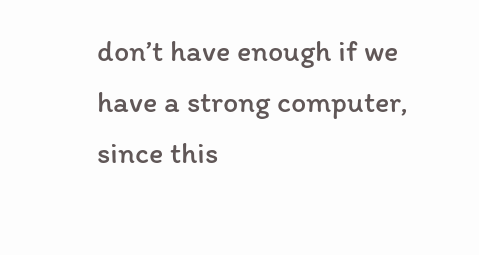don’t have enough if we have a strong computer, since this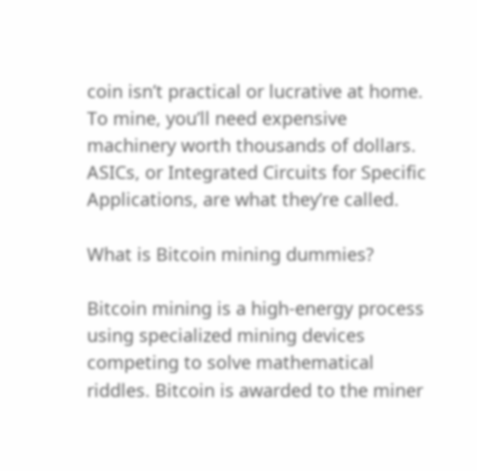coin isn’t practical or lucrative at home. To mine, you’ll need expensive machinery worth thousands of dollars. ASICs, or Integrated Circuits for Specific Applications, are what they’re called.

What is Bitcoin mining dummies?

Bitcoin mining is a high-energy process using specialized mining devices competing to solve mathematical riddles. Bitcoin is awarded to the miner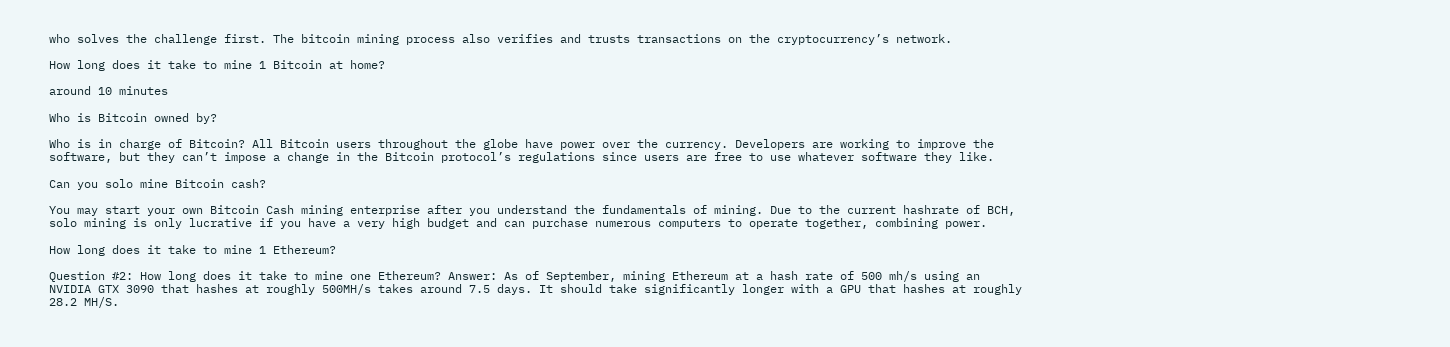who solves the challenge first. The bitcoin mining process also verifies and trusts transactions on the cryptocurrency’s network.

How long does it take to mine 1 Bitcoin at home?

around 10 minutes

Who is Bitcoin owned by?

Who is in charge of Bitcoin? All Bitcoin users throughout the globe have power over the currency. Developers are working to improve the software, but they can’t impose a change in the Bitcoin protocol’s regulations since users are free to use whatever software they like.

Can you solo mine Bitcoin cash?

You may start your own Bitcoin Cash mining enterprise after you understand the fundamentals of mining. Due to the current hashrate of BCH, solo mining is only lucrative if you have a very high budget and can purchase numerous computers to operate together, combining power.

How long does it take to mine 1 Ethereum?

Question #2: How long does it take to mine one Ethereum? Answer: As of September, mining Ethereum at a hash rate of 500 mh/s using an NVIDIA GTX 3090 that hashes at roughly 500MH/s takes around 7.5 days. It should take significantly longer with a GPU that hashes at roughly 28.2 MH/S.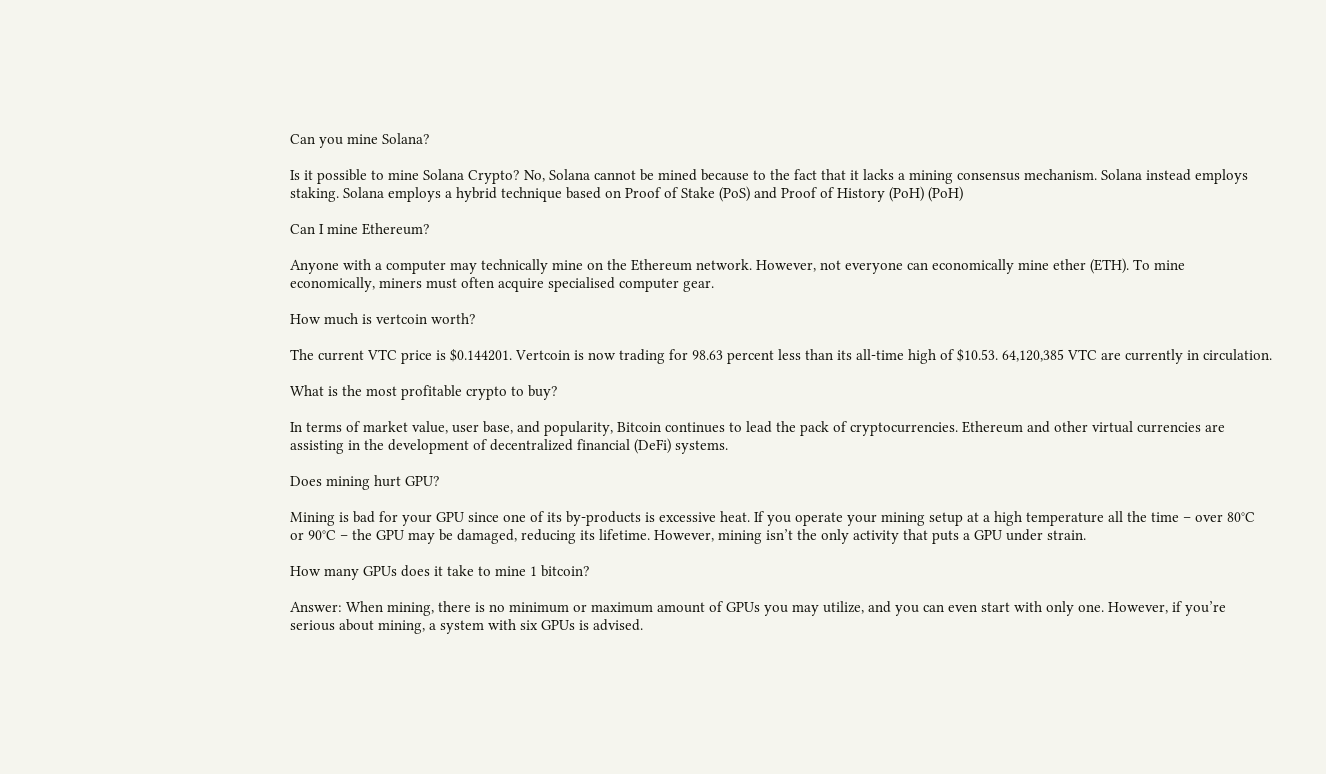Can you mine Solana?

Is it possible to mine Solana Crypto? No, Solana cannot be mined because to the fact that it lacks a mining consensus mechanism. Solana instead employs staking. Solana employs a hybrid technique based on Proof of Stake (PoS) and Proof of History (PoH) (PoH)

Can I mine Ethereum?

Anyone with a computer may technically mine on the Ethereum network. However, not everyone can economically mine ether (ETH). To mine economically, miners must often acquire specialised computer gear.

How much is vertcoin worth?

The current VTC price is $0.144201. Vertcoin is now trading for 98.63 percent less than its all-time high of $10.53. 64,120,385 VTC are currently in circulation.

What is the most profitable crypto to buy?

In terms of market value, user base, and popularity, Bitcoin continues to lead the pack of cryptocurrencies. Ethereum and other virtual currencies are assisting in the development of decentralized financial (DeFi) systems.

Does mining hurt GPU?

Mining is bad for your GPU since one of its by-products is excessive heat. If you operate your mining setup at a high temperature all the time – over 80°C or 90°C – the GPU may be damaged, reducing its lifetime. However, mining isn’t the only activity that puts a GPU under strain.

How many GPUs does it take to mine 1 bitcoin?

Answer: When mining, there is no minimum or maximum amount of GPUs you may utilize, and you can even start with only one. However, if you’re serious about mining, a system with six GPUs is advised.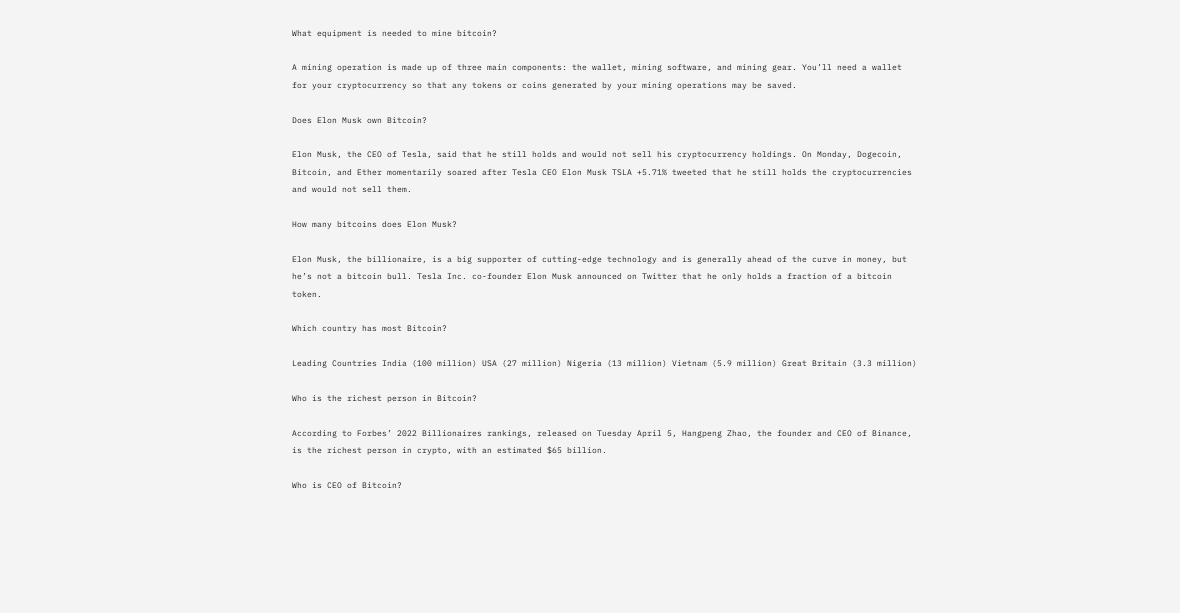What equipment is needed to mine bitcoin?

A mining operation is made up of three main components: the wallet, mining software, and mining gear. You’ll need a wallet for your cryptocurrency so that any tokens or coins generated by your mining operations may be saved.

Does Elon Musk own Bitcoin?

Elon Musk, the CEO of Tesla, said that he still holds and would not sell his cryptocurrency holdings. On Monday, Dogecoin, Bitcoin, and Ether momentarily soared after Tesla CEO Elon Musk TSLA +5.71% tweeted that he still holds the cryptocurrencies and would not sell them.

How many bitcoins does Elon Musk?

Elon Musk, the billionaire, is a big supporter of cutting-edge technology and is generally ahead of the curve in money, but he’s not a bitcoin bull. Tesla Inc. co-founder Elon Musk announced on Twitter that he only holds a fraction of a bitcoin token.

Which country has most Bitcoin?

Leading Countries India (100 million) USA (27 million) Nigeria (13 million) Vietnam (5.9 million) Great Britain (3.3 million)

Who is the richest person in Bitcoin?

According to Forbes’ 2022 Billionaires rankings, released on Tuesday April 5, Hangpeng Zhao, the founder and CEO of Binance, is the richest person in crypto, with an estimated $65 billion.

Who is CEO of Bitcoin?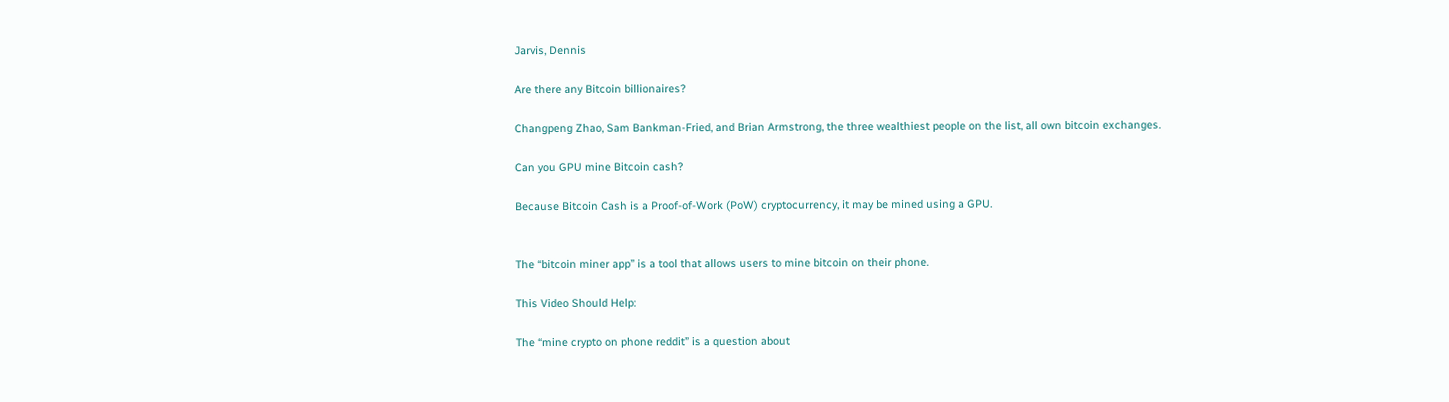Jarvis, Dennis

Are there any Bitcoin billionaires?

Changpeng Zhao, Sam Bankman-Fried, and Brian Armstrong, the three wealthiest people on the list, all own bitcoin exchanges.

Can you GPU mine Bitcoin cash?

Because Bitcoin Cash is a Proof-of-Work (PoW) cryptocurrency, it may be mined using a GPU.


The “bitcoin miner app” is a tool that allows users to mine bitcoin on their phone.

This Video Should Help:

The “mine crypto on phone reddit” is a question about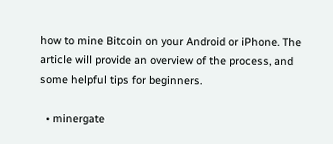how to mine Bitcoin on your Android or iPhone. The article will provide an overview of the process, and some helpful tips for beginners.

  • minergate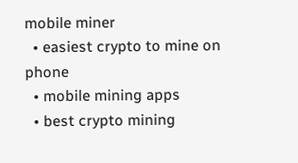mobile miner
  • easiest crypto to mine on phone
  • mobile mining apps
  • best crypto mining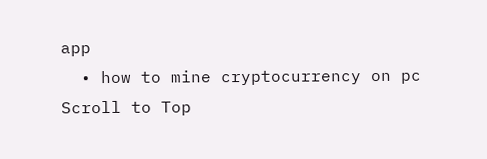app
  • how to mine cryptocurrency on pc
Scroll to Top